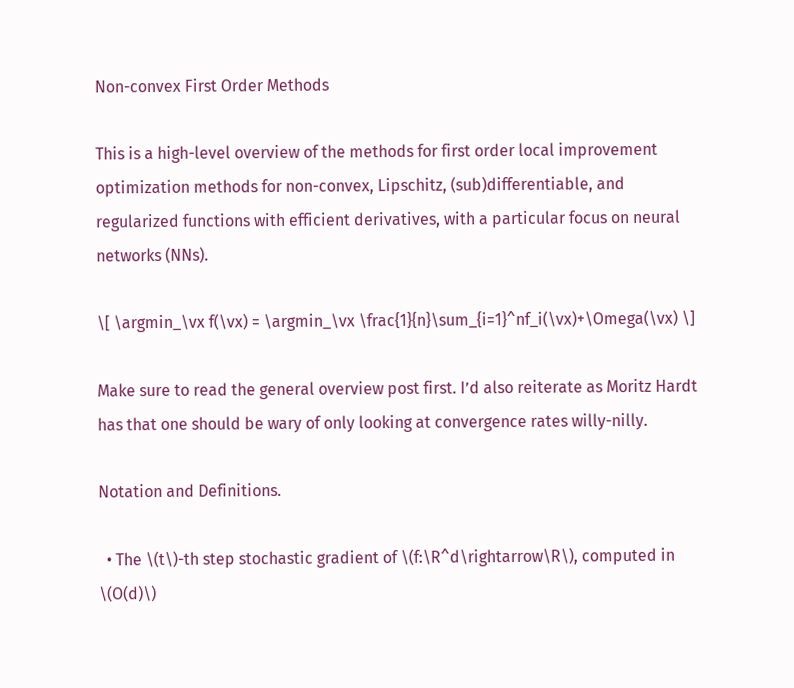Non-convex First Order Methods

This is a high-level overview of the methods for first order local improvement optimization methods for non-convex, Lipschitz, (sub)differentiable, and regularized functions with efficient derivatives, with a particular focus on neural networks (NNs).

\[ \argmin_\vx f(\vx) = \argmin_\vx \frac{1}{n}\sum_{i=1}^nf_i(\vx)+\Omega(\vx) \]

Make sure to read the general overview post first. I’d also reiterate as Moritz Hardt has that one should be wary of only looking at convergence rates willy-nilly.

Notation and Definitions.

  • The \(t\)-th step stochastic gradient of \(f:\R^d\rightarrow\R\), computed in \(O(d)\)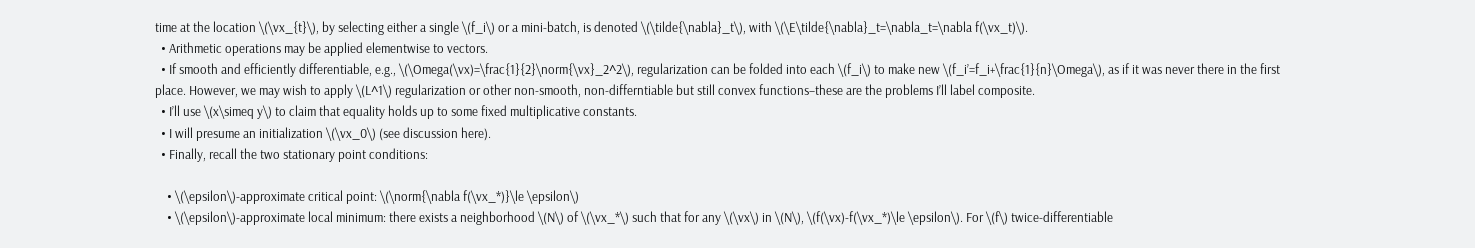time at the location \(\vx_{t}\), by selecting either a single \(f_i\) or a mini-batch, is denoted \(\tilde{\nabla}_t\), with \(\E\tilde{\nabla}_t=\nabla_t=\nabla f(\vx_t)\).
  • Arithmetic operations may be applied elementwise to vectors.
  • If smooth and efficiently differentiable, e.g., \(\Omega(\vx)=\frac{1}{2}\norm{\vx}_2^2\), regularization can be folded into each \(f_i\) to make new \(f_i’=f_i+\frac{1}{n}\Omega\), as if it was never there in the first place. However, we may wish to apply \(L^1\) regularization or other non-smooth, non-differntiable but still convex functions–these are the problems I’ll label composite.
  • I’ll use \(x\simeq y\) to claim that equality holds up to some fixed multiplicative constants.
  • I will presume an initialization \(\vx_0\) (see discussion here).
  • Finally, recall the two stationary point conditions:

    • \(\epsilon\)-approximate critical point: \(\norm{\nabla f(\vx_*)}\le \epsilon\)
    • \(\epsilon\)-approximate local minimum: there exists a neighborhood \(N\) of \(\vx_*\) such that for any \(\vx\) in \(N\), \(f(\vx)-f(\vx_*)\le \epsilon\). For \(f\) twice-differentiable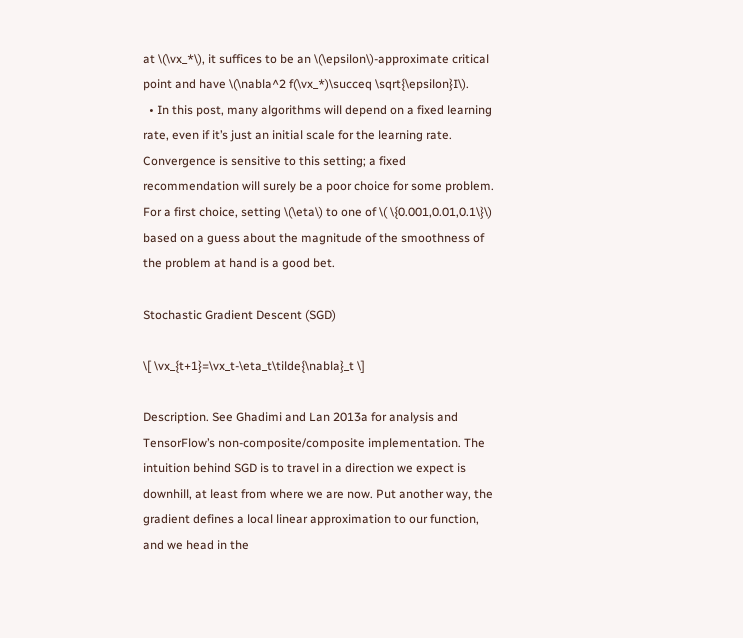at \(\vx_*\), it suffices to be an \(\epsilon\)-approximate critical point and have \(\nabla^2 f(\vx_*)\succeq \sqrt{\epsilon}I\).
  • In this post, many algorithms will depend on a fixed learning rate, even if it’s just an initial scale for the learning rate. Convergence is sensitive to this setting; a fixed recommendation will surely be a poor choice for some problem. For a first choice, setting \(\eta\) to one of \( \{0.001,0.01,0.1\}\) based on a guess about the magnitude of the smoothness of the problem at hand is a good bet.

Stochastic Gradient Descent (SGD)

\[ \vx_{t+1}=\vx_t-\eta_t\tilde{\nabla}_t \]

Description. See Ghadimi and Lan 2013a for analysis and TensorFlow’s non-composite/composite implementation. The intuition behind SGD is to travel in a direction we expect is downhill, at least from where we are now. Put another way, the gradient defines a local linear approximation to our function, and we head in the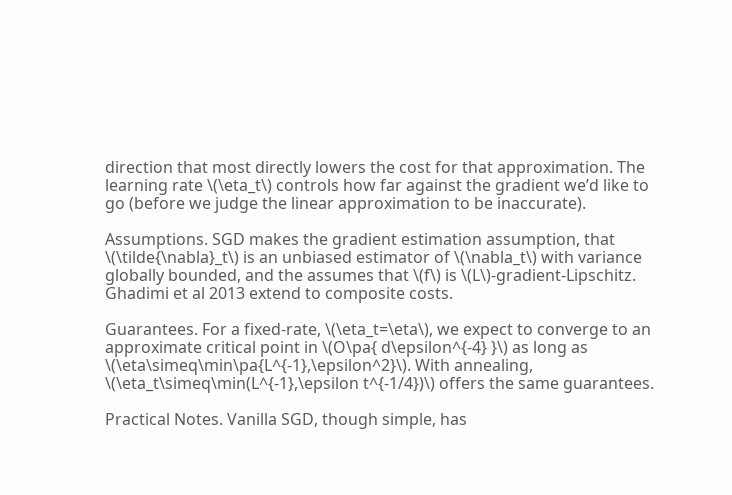direction that most directly lowers the cost for that approximation. The learning rate \(\eta_t\) controls how far against the gradient we’d like to go (before we judge the linear approximation to be inaccurate).

Assumptions. SGD makes the gradient estimation assumption, that \(\tilde{\nabla}_t\) is an unbiased estimator of \(\nabla_t\) with variance globally bounded, and the assumes that \(f\) is \(L\)-gradient-Lipschitz. Ghadimi et al 2013 extend to composite costs.

Guarantees. For a fixed-rate, \(\eta_t=\eta\), we expect to converge to an approximate critical point in \(O\pa{ d\epsilon^{-4} }\) as long as \(\eta\simeq\min\pa{L^{-1},\epsilon^2}\). With annealing, \(\eta_t\simeq\min(L^{-1},\epsilon t^{-1/4})\) offers the same guarantees.

Practical Notes. Vanilla SGD, though simple, has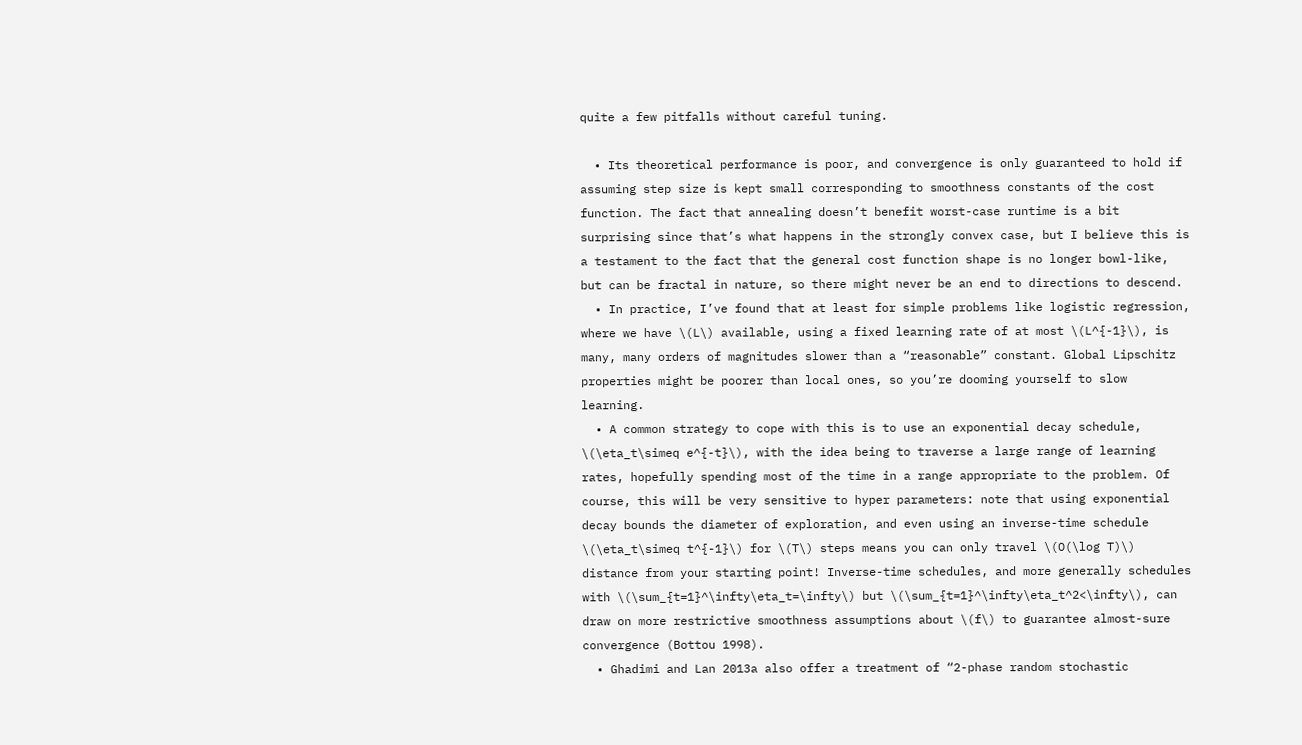quite a few pitfalls without careful tuning.

  • Its theoretical performance is poor, and convergence is only guaranteed to hold if assuming step size is kept small corresponding to smoothness constants of the cost function. The fact that annealing doesn’t benefit worst-case runtime is a bit surprising since that’s what happens in the strongly convex case, but I believe this is a testament to the fact that the general cost function shape is no longer bowl-like, but can be fractal in nature, so there might never be an end to directions to descend.
  • In practice, I’ve found that at least for simple problems like logistic regression, where we have \(L\) available, using a fixed learning rate of at most \(L^{-1}\), is many, many orders of magnitudes slower than a “reasonable” constant. Global Lipschitz properties might be poorer than local ones, so you’re dooming yourself to slow learning.
  • A common strategy to cope with this is to use an exponential decay schedule, \(\eta_t\simeq e^{-t}\), with the idea being to traverse a large range of learning rates, hopefully spending most of the time in a range appropriate to the problem. Of course, this will be very sensitive to hyper parameters: note that using exponential decay bounds the diameter of exploration, and even using an inverse-time schedule \(\eta_t\simeq t^{-1}\) for \(T\) steps means you can only travel \(O(\log T)\) distance from your starting point! Inverse-time schedules, and more generally schedules with \(\sum_{t=1}^\infty\eta_t=\infty\) but \(\sum_{t=1}^\infty\eta_t^2<\infty\), can draw on more restrictive smoothness assumptions about \(f\) to guarantee almost-sure convergence (Bottou 1998).
  • Ghadimi and Lan 2013a also offer a treatment of “2-phase random stochastic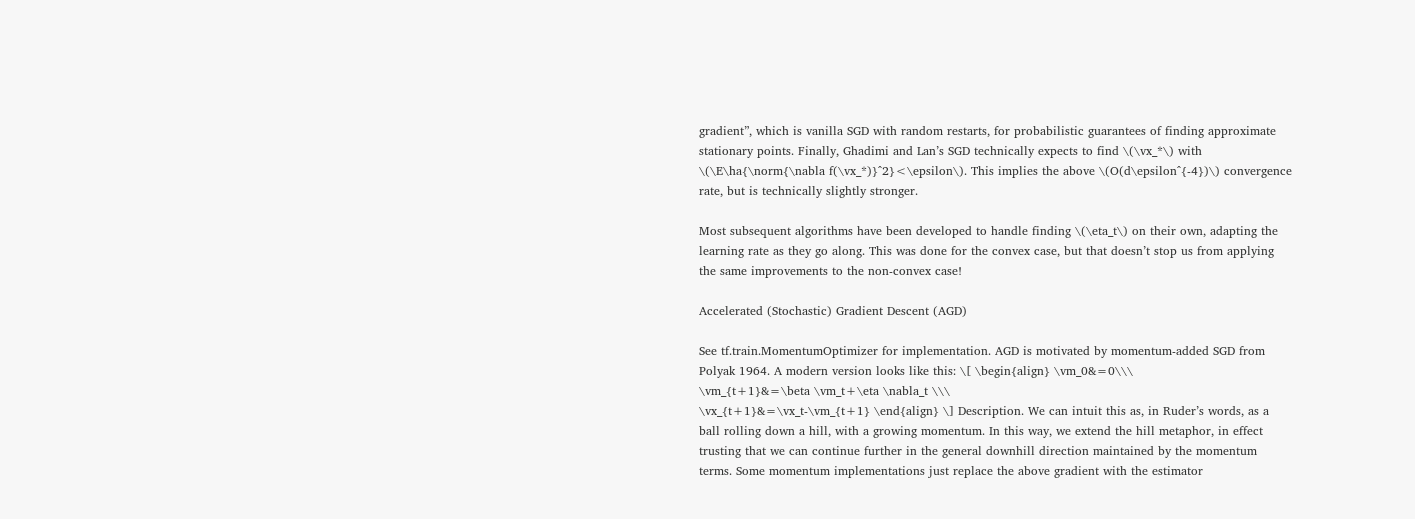gradient”, which is vanilla SGD with random restarts, for probabilistic guarantees of finding approximate stationary points. Finally, Ghadimi and Lan’s SGD technically expects to find \(\vx_*\) with \(\E\ha{\norm{\nabla f(\vx_*)}^2}<\epsilon\). This implies the above \(O(d\epsilon^{-4})\) convergence rate, but is technically slightly stronger.

Most subsequent algorithms have been developed to handle finding \(\eta_t\) on their own, adapting the learning rate as they go along. This was done for the convex case, but that doesn’t stop us from applying the same improvements to the non-convex case!

Accelerated (Stochastic) Gradient Descent (AGD)

See tf.train.MomentumOptimizer for implementation. AGD is motivated by momentum-added SGD from Polyak 1964. A modern version looks like this: \[ \begin{align} \vm_0&=0\\\
\vm_{t+1}&=\beta \vm_t+\eta \nabla_t \\\
\vx_{t+1}&=\vx_t-\vm_{t+1} \end{align} \] Description. We can intuit this as, in Ruder’s words, as a ball rolling down a hill, with a growing momentum. In this way, we extend the hill metaphor, in effect trusting that we can continue further in the general downhill direction maintained by the momentum terms. Some momentum implementations just replace the above gradient with the estimator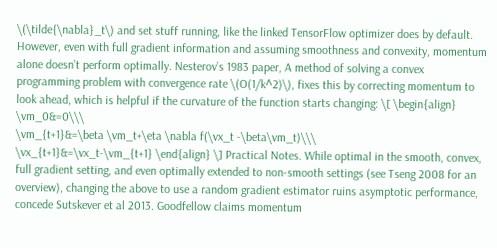\(\tilde{\nabla}_t\) and set stuff running, like the linked TensorFlow optimizer does by default. However, even with full gradient information and assuming smoothness and convexity, momentum alone doesn’t perform optimally. Nesterov’s 1983 paper, A method of solving a convex programming problem with convergence rate \(O(1/k^2)\), fixes this by correcting momentum to look ahead, which is helpful if the curvature of the function starts changing: \[ \begin{align} \vm_0&=0\\\
\vm_{t+1}&=\beta \vm_t+\eta \nabla f(\vx_t -\beta\vm_t)\\\
\vx_{t+1}&=\vx_t-\vm_{t+1} \end{align} \] Practical Notes. While optimal in the smooth, convex, full gradient setting, and even optimally extended to non-smooth settings (see Tseng 2008 for an overview), changing the above to use a random gradient estimator ruins asymptotic performance, concede Sutskever et al 2013. Goodfellow claims momentum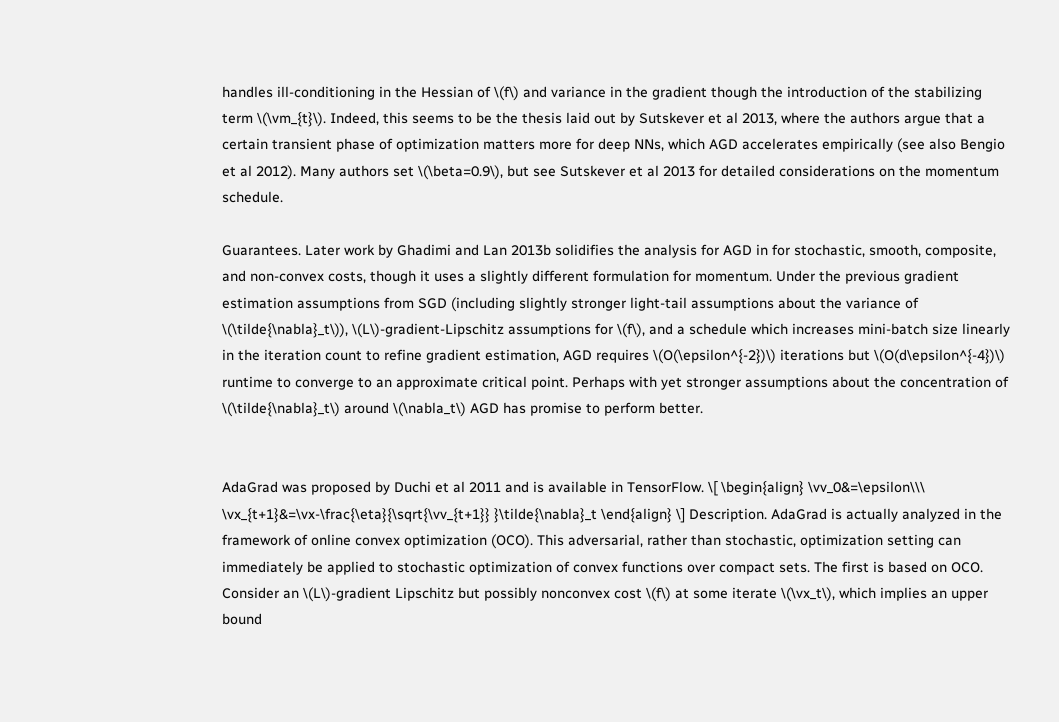handles ill-conditioning in the Hessian of \(f\) and variance in the gradient though the introduction of the stabilizing term \(\vm_{t}\). Indeed, this seems to be the thesis laid out by Sutskever et al 2013, where the authors argue that a certain transient phase of optimization matters more for deep NNs, which AGD accelerates empirically (see also Bengio et al 2012). Many authors set \(\beta=0.9\), but see Sutskever et al 2013 for detailed considerations on the momentum schedule.

Guarantees. Later work by Ghadimi and Lan 2013b solidifies the analysis for AGD in for stochastic, smooth, composite, and non-convex costs, though it uses a slightly different formulation for momentum. Under the previous gradient estimation assumptions from SGD (including slightly stronger light-tail assumptions about the variance of \(\tilde{\nabla}_t\)), \(L\)-gradient-Lipschitz assumptions for \(f\), and a schedule which increases mini-batch size linearly in the iteration count to refine gradient estimation, AGD requires \(O(\epsilon^{-2})\) iterations but \(O(d\epsilon^{-4})\) runtime to converge to an approximate critical point. Perhaps with yet stronger assumptions about the concentration of \(\tilde{\nabla}_t\) around \(\nabla_t\) AGD has promise to perform better.


AdaGrad was proposed by Duchi et al 2011 and is available in TensorFlow. \[ \begin{align} \vv_0&=\epsilon\\\
\vx_{t+1}&=\vx-\frac{\eta}{\sqrt{\vv_{t+1}} }\tilde{\nabla}_t \end{align} \] Description. AdaGrad is actually analyzed in the framework of online convex optimization (OCO). This adversarial, rather than stochastic, optimization setting can immediately be applied to stochastic optimization of convex functions over compact sets. The first is based on OCO. Consider an \(L\)-gradient Lipschitz but possibly nonconvex cost \(f\) at some iterate \(\vx_t\), which implies an upper bound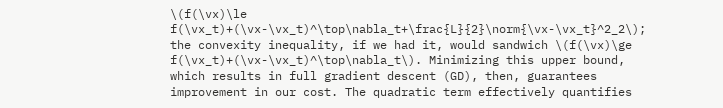\(f(\vx)\le f(\vx_t)+(\vx-\vx_t)^\top\nabla_t+\frac{L}{2}\norm{\vx-\vx_t}^2_2\); the convexity inequality, if we had it, would sandwich \(f(\vx)\ge f(\vx_t)+(\vx-\vx_t)^\top\nabla_t\). Minimizing this upper bound, which results in full gradient descent (GD), then, guarantees improvement in our cost. The quadratic term effectively quantifies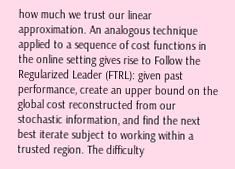how much we trust our linear approximation. An analogous technique applied to a sequence of cost functions in the online setting gives rise to Follow the Regularized Leader (FTRL): given past performance, create an upper bound on the global cost reconstructed from our stochastic information, and find the next best iterate subject to working within a trusted region. The difficulty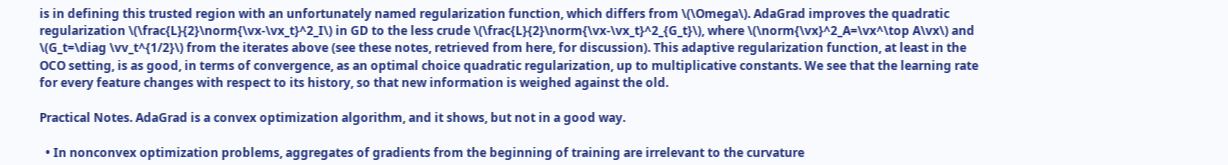is in defining this trusted region with an unfortunately named regularization function, which differs from \(\Omega\). AdaGrad improves the quadratic regularization \(\frac{L}{2}\norm{\vx-\vx_t}^2_I\) in GD to the less crude \(\frac{L}{2}\norm{\vx-\vx_t}^2_{G_t}\), where \(\norm{\vx}^2_A=\vx^\top A\vx\) and \(G_t=\diag \vv_t^{1/2}\) from the iterates above (see these notes, retrieved from here, for discussion). This adaptive regularization function, at least in the OCO setting, is as good, in terms of convergence, as an optimal choice quadratic regularization, up to multiplicative constants. We see that the learning rate for every feature changes with respect to its history, so that new information is weighed against the old.

Practical Notes. AdaGrad is a convex optimization algorithm, and it shows, but not in a good way.

  • In nonconvex optimization problems, aggregates of gradients from the beginning of training are irrelevant to the curvature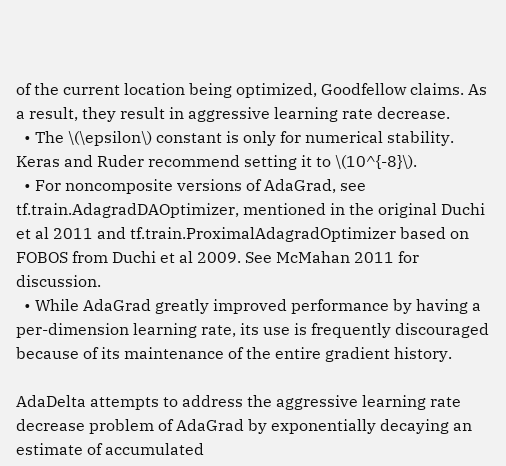of the current location being optimized, Goodfellow claims. As a result, they result in aggressive learning rate decrease.
  • The \(\epsilon\) constant is only for numerical stability. Keras and Ruder recommend setting it to \(10^{-8}\).
  • For noncomposite versions of AdaGrad, see tf.train.AdagradDAOptimizer, mentioned in the original Duchi et al 2011 and tf.train.ProximalAdagradOptimizer based on FOBOS from Duchi et al 2009. See McMahan 2011 for discussion.
  • While AdaGrad greatly improved performance by having a per-dimension learning rate, its use is frequently discouraged because of its maintenance of the entire gradient history.

AdaDelta attempts to address the aggressive learning rate decrease problem of AdaGrad by exponentially decaying an estimate of accumulated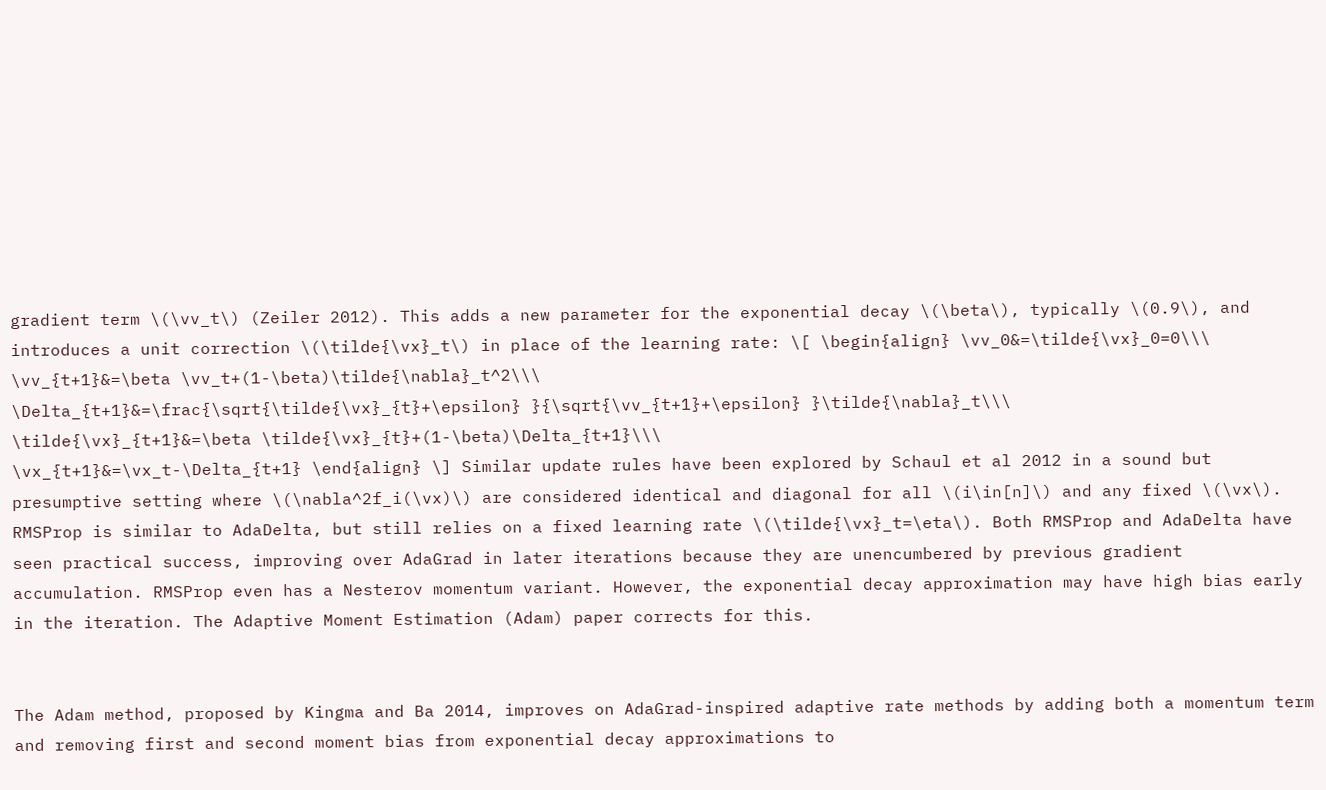gradient term \(\vv_t\) (Zeiler 2012). This adds a new parameter for the exponential decay \(\beta\), typically \(0.9\), and introduces a unit correction \(\tilde{\vx}_t\) in place of the learning rate: \[ \begin{align} \vv_0&=\tilde{\vx}_0=0\\\
\vv_{t+1}&=\beta \vv_t+(1-\beta)\tilde{\nabla}_t^2\\\
\Delta_{t+1}&=\frac{\sqrt{\tilde{\vx}_{t}+\epsilon} }{\sqrt{\vv_{t+1}+\epsilon} }\tilde{\nabla}_t\\\
\tilde{\vx}_{t+1}&=\beta \tilde{\vx}_{t}+(1-\beta)\Delta_{t+1}\\\
\vx_{t+1}&=\vx_t-\Delta_{t+1} \end{align} \] Similar update rules have been explored by Schaul et al 2012 in a sound but presumptive setting where \(\nabla^2f_i(\vx)\) are considered identical and diagonal for all \(i\in[n]\) and any fixed \(\vx\). RMSProp is similar to AdaDelta, but still relies on a fixed learning rate \(\tilde{\vx}_t=\eta\). Both RMSProp and AdaDelta have seen practical success, improving over AdaGrad in later iterations because they are unencumbered by previous gradient accumulation. RMSProp even has a Nesterov momentum variant. However, the exponential decay approximation may have high bias early in the iteration. The Adaptive Moment Estimation (Adam) paper corrects for this.


The Adam method, proposed by Kingma and Ba 2014, improves on AdaGrad-inspired adaptive rate methods by adding both a momentum term and removing first and second moment bias from exponential decay approximations to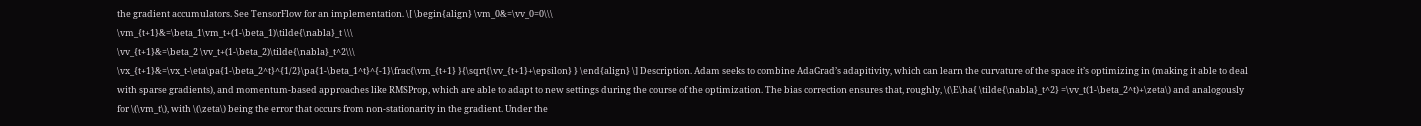the gradient accumulators. See TensorFlow for an implementation. \[ \begin{align} \vm_0&=\vv_0=0\\\
\vm_{t+1}&=\beta_1\vm_t+(1-\beta_1)\tilde{\nabla}_t \\\
\vv_{t+1}&=\beta_2 \vv_t+(1-\beta_2)\tilde{\nabla}_t^2\\\
\vx_{t+1}&=\vx_t-\eta\pa{1-\beta_2^t}^{1/2}\pa{1-\beta_1^t}^{-1}\frac{\vm_{t+1} }{\sqrt{\vv_{t+1}+\epsilon} } \end{align} \] Description. Adam seeks to combine AdaGrad’s adapitivity, which can learn the curvature of the space it’s optimizing in (making it able to deal with sparse gradients), and momentum-based approaches like RMSProp, which are able to adapt to new settings during the course of the optimization. The bias correction ensures that, roughly, \(\E\ha{ \tilde{\nabla}_t^2} =\vv_t(1-\beta_2^t)+\zeta\) and analogously for \(\vm_t\), with \(\zeta\) being the error that occurs from non-stationarity in the gradient. Under the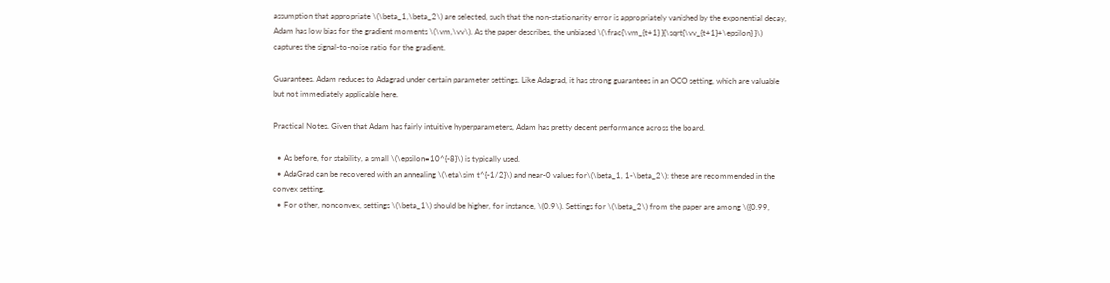assumption that appropriate \(\beta_1,\beta_2\) are selected, such that the non-stationarity error is appropriately vanished by the exponential decay, Adam has low bias for the gradient moments \(\vm,\vv\). As the paper describes, the unbiased \(\frac{\vm_{t+1} }{\sqrt{\vv_{t+1}+\epsilon} }\) captures the signal-to-noise ratio for the gradient.

Guarantees. Adam reduces to Adagrad under certain parameter settings. Like Adagrad, it has strong guarantees in an OCO setting, which are valuable but not immediately applicable here.

Practical Notes. Given that Adam has fairly intuitive hyperparameters, Adam has pretty decent performance across the board.

  • As before, for stability, a small \(\epsilon=10^{-8}\) is typically used.
  • AdaGrad can be recovered with an annealing \(\eta\sim t^{-1/2}\) and near-0 values for\(\beta_1, 1-\beta_2\): these are recommended in the convex setting.
  • For other, nonconvex, settings \(\beta_1\) should be higher, for instance, \(0.9\). Settings for \(\beta_2\) from the paper are among \({0.99,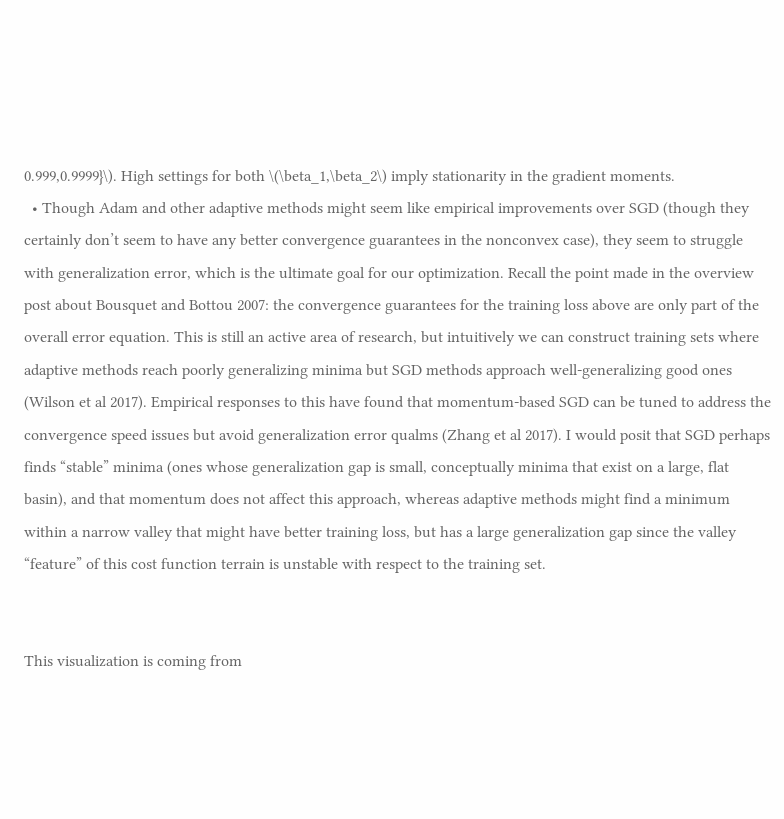0.999,0.9999}\). High settings for both \(\beta_1,\beta_2\) imply stationarity in the gradient moments.
  • Though Adam and other adaptive methods might seem like empirical improvements over SGD (though they certainly don’t seem to have any better convergence guarantees in the nonconvex case), they seem to struggle with generalization error, which is the ultimate goal for our optimization. Recall the point made in the overview post about Bousquet and Bottou 2007: the convergence guarantees for the training loss above are only part of the overall error equation. This is still an active area of research, but intuitively we can construct training sets where adaptive methods reach poorly generalizing minima but SGD methods approach well-generalizing good ones (Wilson et al 2017). Empirical responses to this have found that momentum-based SGD can be tuned to address the convergence speed issues but avoid generalization error qualms (Zhang et al 2017). I would posit that SGD perhaps finds “stable” minima (ones whose generalization gap is small, conceptually minima that exist on a large, flat basin), and that momentum does not affect this approach, whereas adaptive methods might find a minimum within a narrow valley that might have better training loss, but has a large generalization gap since the valley “feature” of this cost function terrain is unstable with respect to the training set.


This visualization is coming from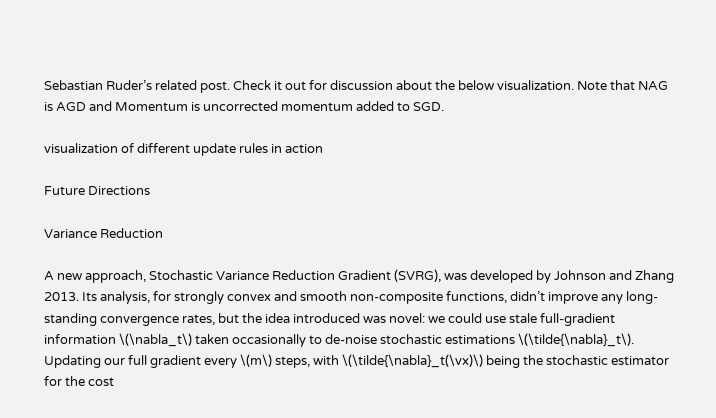Sebastian Ruder’s related post. Check it out for discussion about the below visualization. Note that NAG is AGD and Momentum is uncorrected momentum added to SGD.

visualization of different update rules in action

Future Directions

Variance Reduction

A new approach, Stochastic Variance Reduction Gradient (SVRG), was developed by Johnson and Zhang 2013. Its analysis, for strongly convex and smooth non-composite functions, didn’t improve any long-standing convergence rates, but the idea introduced was novel: we could use stale full-gradient information \(\nabla_t\) taken occasionally to de-noise stochastic estimations \(\tilde{\nabla}_t\). Updating our full gradient every \(m\) steps, with \(\tilde{\nabla}_t(\vx)\) being the stochastic estimator for the cost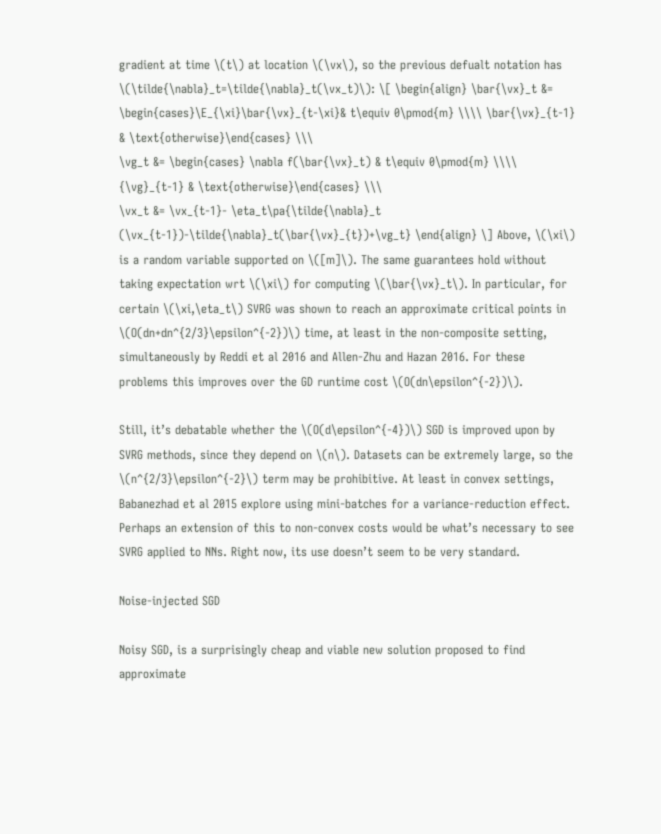gradient at time \(t\) at location \(\vx\), so the previous defualt notation has \(\tilde{\nabla}_t=\tilde{\nabla}_t(\vx_t)\): \[ \begin{align} \bar{\vx}_t &= \begin{cases}\E_{\xi}\bar{\vx}_{t-\xi}& t\equiv 0\pmod{m} \\\\ \bar{\vx}_{t-1} & \text{otherwise}\end{cases} \\\
\vg_t &= \begin{cases} \nabla f(\bar{\vx}_t) & t\equiv 0\pmod{m} \\\\ {\vg}_{t-1} & \text{otherwise}\end{cases} \\\
\vx_t &= \vx_{t-1}- \eta_t\pa{\tilde{\nabla}_t (\vx_{t-1})-\tilde{\nabla}_t(\bar{\vx}_{t})+\vg_t} \end{align} \] Above, \(\xi\) is a random variable supported on \([m]\). The same guarantees hold without taking expectation wrt \(\xi\) for computing \(\bar{\vx}_t\). In particular, for certain \(\xi,\eta_t\) SVRG was shown to reach an approximate critical points in \(O(dn+dn^{2/3}\epsilon^{-2})\) time, at least in the non-composite setting, simultaneously by Reddi et al 2016 and Allen-Zhu and Hazan 2016. For these problems this improves over the GD runtime cost \(O(dn\epsilon^{-2})\).

Still, it’s debatable whether the \(O(d\epsilon^{-4})\) SGD is improved upon by SVRG methods, since they depend on \(n\). Datasets can be extremely large, so the \(n^{2/3}\epsilon^{-2}\) term may be prohibitive. At least in convex settings, Babanezhad et al 2015 explore using mini-batches for a variance-reduction effect. Perhaps an extension of this to non-convex costs would be what’s necessary to see SVRG applied to NNs. Right now, its use doesn’t seem to be very standard.

Noise-injected SGD

Noisy SGD, is a surprisingly cheap and viable new solution proposed to find approximate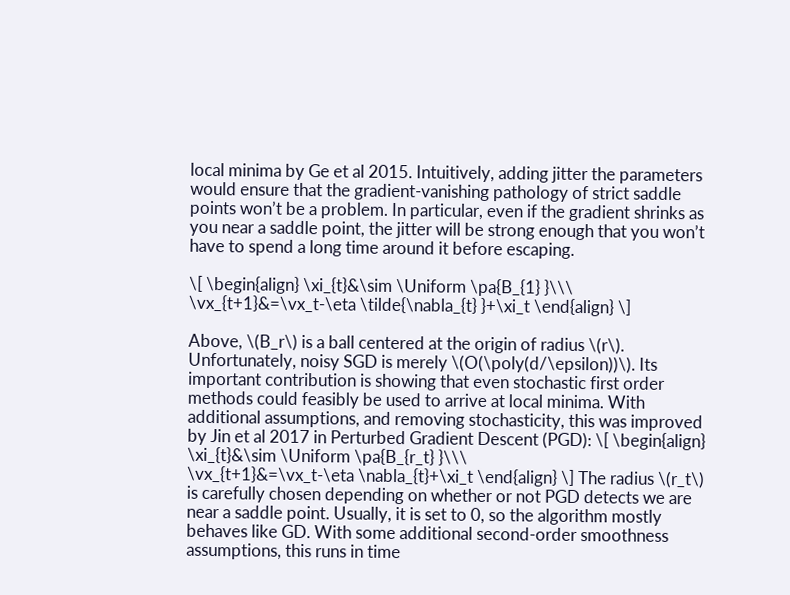local minima by Ge et al 2015. Intuitively, adding jitter the parameters would ensure that the gradient-vanishing pathology of strict saddle points won’t be a problem. In particular, even if the gradient shrinks as you near a saddle point, the jitter will be strong enough that you won’t have to spend a long time around it before escaping.

\[ \begin{align} \xi_{t}&\sim \Uniform \pa{B_{1} }\\\
\vx_{t+1}&=\vx_t-\eta \tilde{\nabla_{t} }+\xi_t \end{align} \]

Above, \(B_r\) is a ball centered at the origin of radius \(r\). Unfortunately, noisy SGD is merely \(O(\poly(d/\epsilon))\). Its important contribution is showing that even stochastic first order methods could feasibly be used to arrive at local minima. With additional assumptions, and removing stochasticity, this was improved by Jin et al 2017 in Perturbed Gradient Descent (PGD): \[ \begin{align} \xi_{t}&\sim \Uniform \pa{B_{r_t} }\\\
\vx_{t+1}&=\vx_t-\eta \nabla_{t}+\xi_t \end{align} \] The radius \(r_t\) is carefully chosen depending on whether or not PGD detects we are near a saddle point. Usually, it is set to 0, so the algorithm mostly behaves like GD. With some additional second-order smoothness assumptions, this runs in time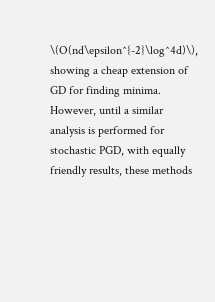\(O(nd\epsilon^{-2}\log^4d)\), showing a cheap extension of GD for finding minima. However, until a similar analysis is performed for stochastic PGD, with equally friendly results, these methods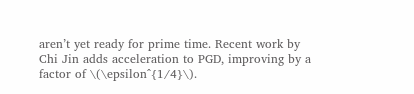aren’t yet ready for prime time. Recent work by Chi Jin adds acceleration to PGD, improving by a factor of \(\epsilon^{1/4}\).